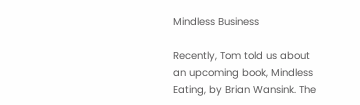Mindless Business

Recently, Tom told us about an upcoming book, Mindless Eating, by Brian Wansink. The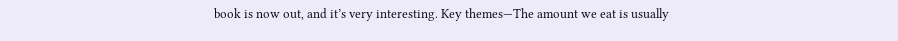book is now out, and it’s very interesting. Key themes—The amount we eat is usually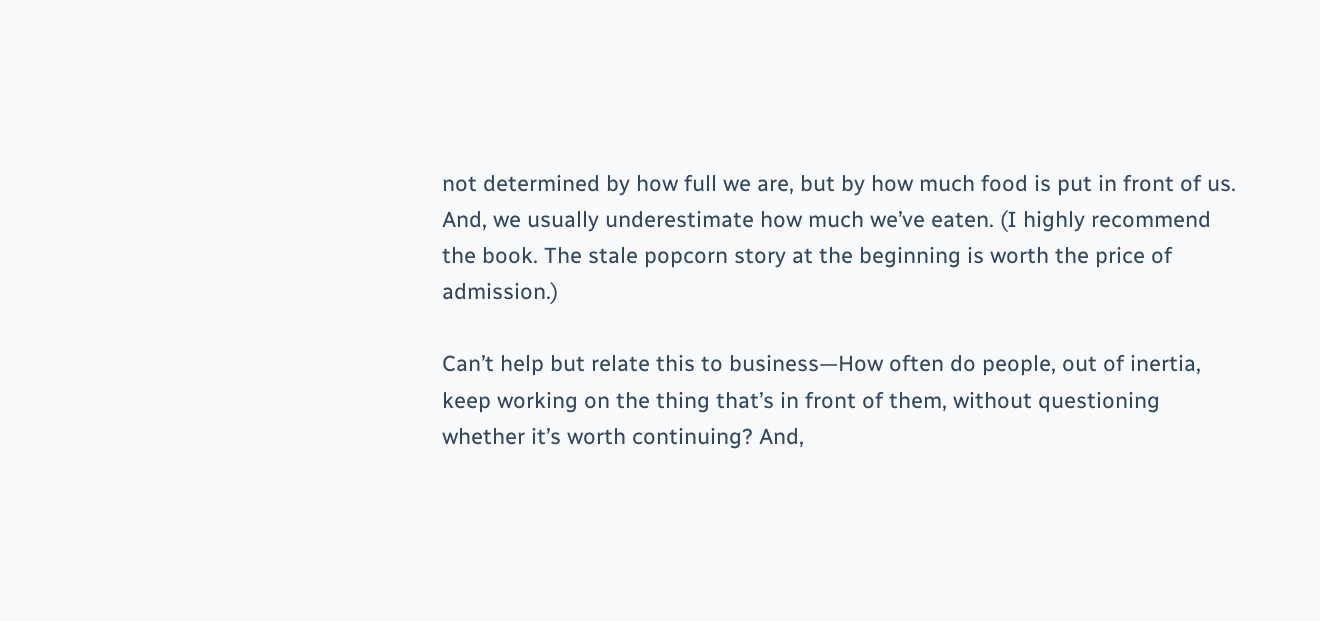not determined by how full we are, but by how much food is put in front of us. And, we usually underestimate how much we’ve eaten. (I highly recommend the book. The stale popcorn story at the beginning is worth the price of admission.)

Can’t help but relate this to business—How often do people, out of inertia, keep working on the thing that’s in front of them, without questioning whether it’s worth continuing? And,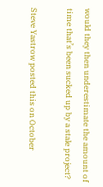would they then underestimate the amount of time that’s been sucked up by a stale project?

Steve Yastrow posted this on October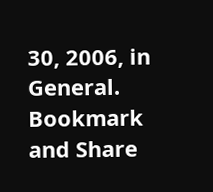30, 2006, in General.
Bookmark and Share